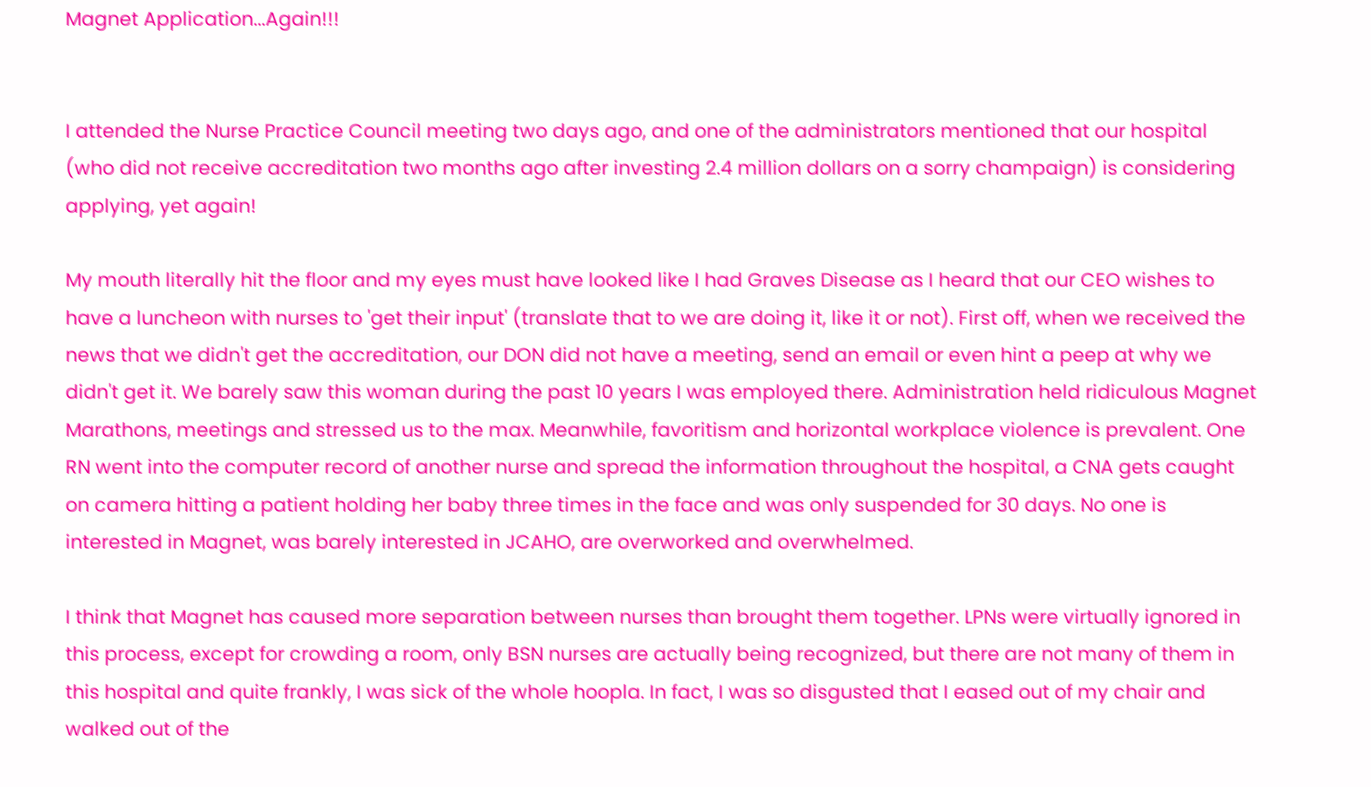Magnet Application...Again!!!


I attended the Nurse Practice Council meeting two days ago, and one of the administrators mentioned that our hospital (who did not receive accreditation two months ago after investing 2.4 million dollars on a sorry champaign) is considering applying, yet again!

My mouth literally hit the floor and my eyes must have looked like I had Graves Disease as I heard that our CEO wishes to have a luncheon with nurses to 'get their input' (translate that to we are doing it, like it or not). First off, when we received the news that we didn't get the accreditation, our DON did not have a meeting, send an email or even hint a peep at why we didn't get it. We barely saw this woman during the past 10 years I was employed there. Administration held ridiculous Magnet Marathons, meetings and stressed us to the max. Meanwhile, favoritism and horizontal workplace violence is prevalent. One RN went into the computer record of another nurse and spread the information throughout the hospital, a CNA gets caught on camera hitting a patient holding her baby three times in the face and was only suspended for 30 days. No one is interested in Magnet, was barely interested in JCAHO, are overworked and overwhelmed.

I think that Magnet has caused more separation between nurses than brought them together. LPNs were virtually ignored in this process, except for crowding a room, only BSN nurses are actually being recognized, but there are not many of them in this hospital and quite frankly, I was sick of the whole hoopla. In fact, I was so disgusted that I eased out of my chair and walked out of the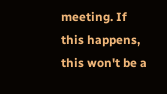meeting. If this happens, this won't be a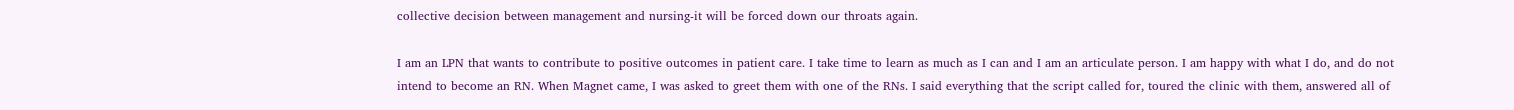collective decision between management and nursing-it will be forced down our throats again.

I am an LPN that wants to contribute to positive outcomes in patient care. I take time to learn as much as I can and I am an articulate person. I am happy with what I do, and do not intend to become an RN. When Magnet came, I was asked to greet them with one of the RNs. I said everything that the script called for, toured the clinic with them, answered all of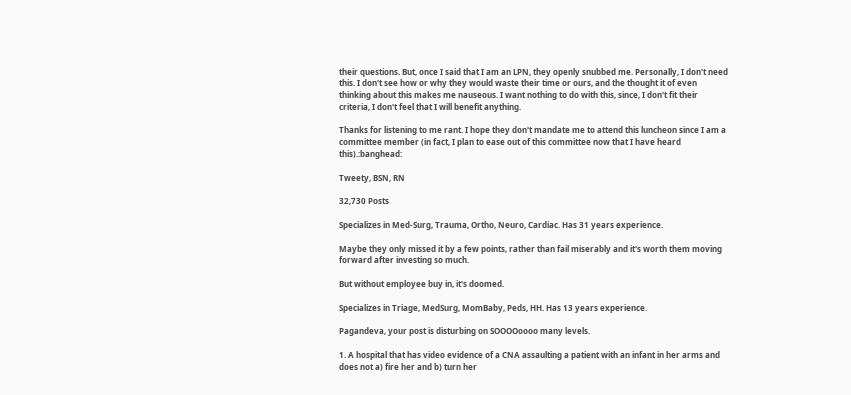their questions. But, once I said that I am an LPN, they openly snubbed me. Personally, I don't need this. I don't see how or why they would waste their time or ours, and the thought it of even thinking about this makes me nauseous. I want nothing to do with this, since, I don't fit their criteria, I don't feel that I will benefit anything.

Thanks for listening to me rant. I hope they don't mandate me to attend this luncheon since I am a committee member (in fact, I plan to ease out of this committee now that I have heard this).:banghead:

Tweety, BSN, RN

32,730 Posts

Specializes in Med-Surg, Trauma, Ortho, Neuro, Cardiac. Has 31 years experience.

Maybe they only missed it by a few points, rather than fail miserably and it's worth them moving forward after investing so much.

But without employee buy in, it's doomed.

Specializes in Triage, MedSurg, MomBaby, Peds, HH. Has 13 years experience.

Pagandeva, your post is disturbing on SOOOOoooo many levels.

1. A hospital that has video evidence of a CNA assaulting a patient with an infant in her arms and does not a) fire her and b) turn her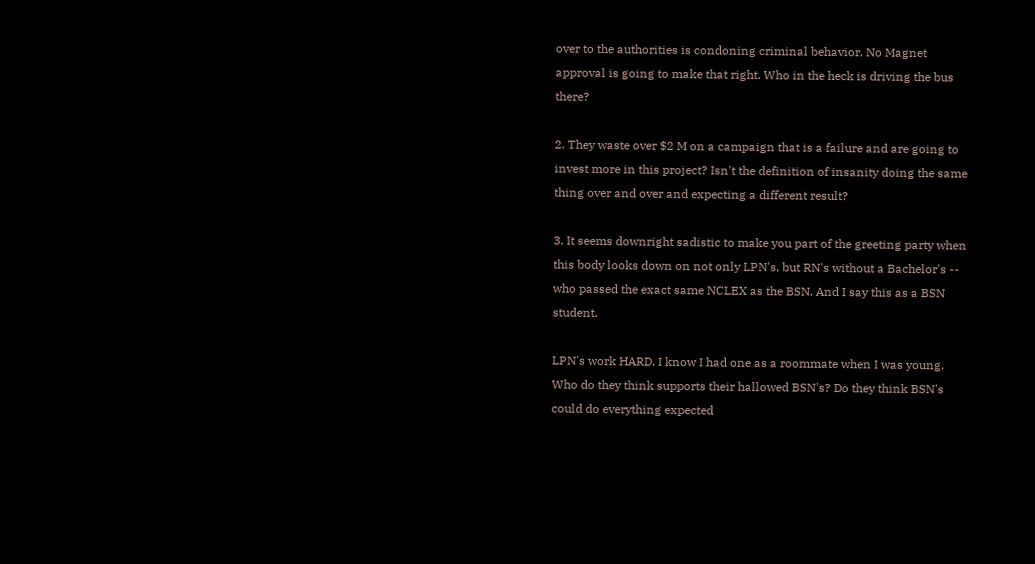over to the authorities is condoning criminal behavior. No Magnet approval is going to make that right. Who in the heck is driving the bus there?

2. They waste over $2 M on a campaign that is a failure and are going to invest more in this project? Isn't the definition of insanity doing the same thing over and over and expecting a different result?

3. It seems downright sadistic to make you part of the greeting party when this body looks down on not only LPN's, but RN's without a Bachelor's -- who passed the exact same NCLEX as the BSN. And I say this as a BSN student.

LPN's work HARD, I know I had one as a roommate when I was young. Who do they think supports their hallowed BSN's? Do they think BSN's could do everything expected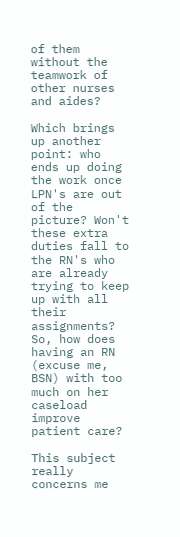of them without the teamwork of other nurses and aides?

Which brings up another point: who ends up doing the work once LPN's are out of the picture? Won't these extra duties fall to the RN's who are already trying to keep up with all their assignments? So, how does having an RN (excuse me, BSN) with too much on her caseload improve patient care?

This subject really concerns me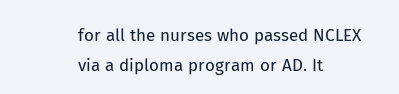for all the nurses who passed NCLEX via a diploma program or AD. It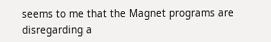seems to me that the Magnet programs are disregarding a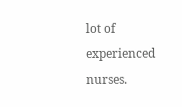lot of experienced nurses.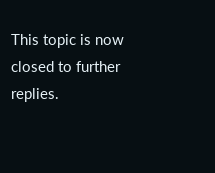This topic is now closed to further replies.